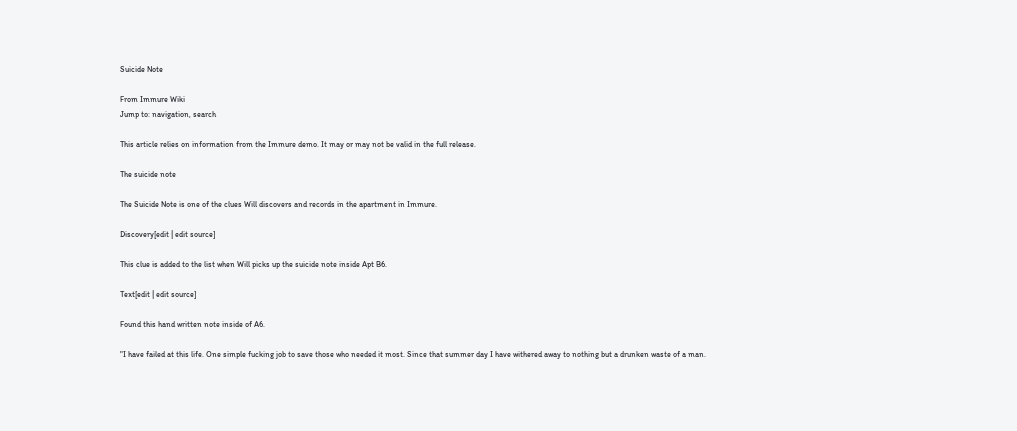Suicide Note

From Immure Wiki
Jump to: navigation, search

This article relies on information from the Immure demo. It may or may not be valid in the full release.

The suicide note

The Suicide Note is one of the clues Will discovers and records in the apartment in Immure.

Discovery[edit | edit source]

This clue is added to the list when Will picks up the suicide note inside Apt B6.

Text[edit | edit source]

Found this hand written note inside of A6.

"I have failed at this life. One simple fucking job to save those who needed it most. Since that summer day I have withered away to nothing but a drunken waste of a man.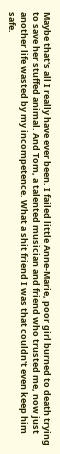Maybe that's all I really have ever been. I failed little Anne-Marie, poor girl burned to death trying to save her stuffed animal. And Tom, a talented musician and friend who trusted me, now just another life wasted by my incompetence. What a shit friend I was that couldn't even keep him safe.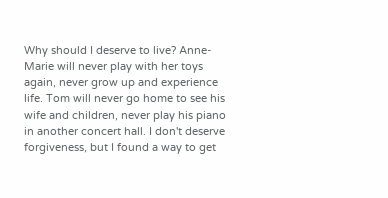Why should I deserve to live? Anne-Marie will never play with her toys again, never grow up and experience life. Tom will never go home to see his wife and children, never play his piano in another concert hall. I don't deserve forgiveness, but I found a way to get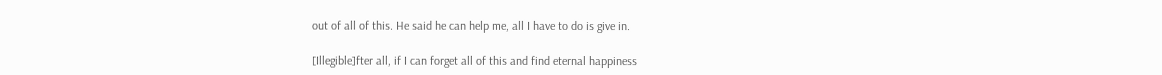out of all of this. He said he can help me, all I have to do is give in.

[Illegible]fter all, if I can forget all of this and find eternal happiness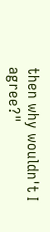then why wouldn't I agree?"